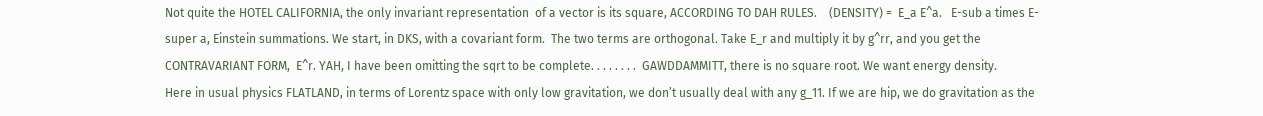Not quite the HOTEL CALIFORNIA, the only invariant representation  of a vector is its square, ACCORDING TO DAH RULES.    (DENSITY) =  E_a E^a.   E-sub a times E-super a, Einstein summations. We start, in DKS, with a covariant form.  The two terms are orthogonal. Take E_r and multiply it by g^rr, and you get the CONTRAVARIANT FORM,  E^r. YAH, I have been omitting the sqrt to be complete. . . . . . . .  GAWDDAMMITT, there is no square root. We want energy density.
Here in usual physics FLATLAND, in terms of Lorentz space with only low gravitation, we don’t usually deal with any g_11. If we are hip, we do gravitation as the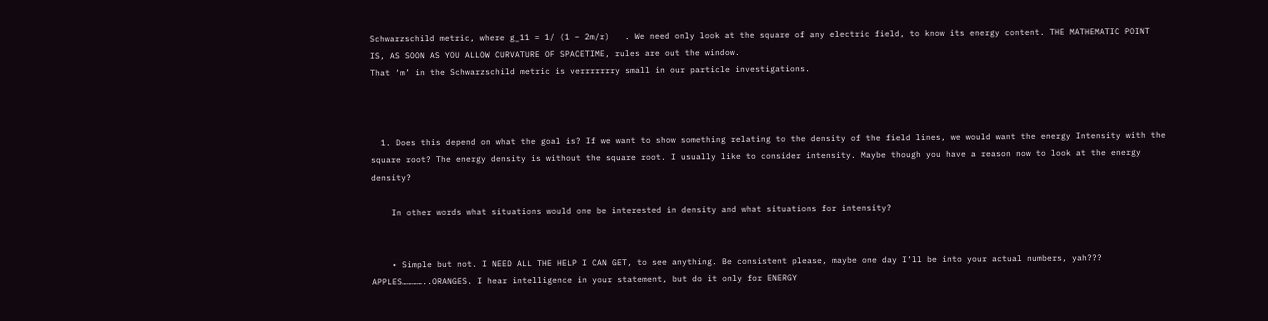Schwarzschild metric, where g_11 = 1/ (1 – 2m/r)   . We need only look at the square of any electric field, to know its energy content. THE MATHEMATIC POINT IS, AS SOON AS YOU ALLOW CURVATURE OF SPACETIME, rules are out the window.
That ‘m’ in the Schwarzschild metric is verrrrrrry small in our particle investigations.



  1. Does this depend on what the goal is? If we want to show something relating to the density of the field lines, we would want the energy Intensity with the square root? The energy density is without the square root. I usually like to consider intensity. Maybe though you have a reason now to look at the energy density?

    In other words what situations would one be interested in density and what situations for intensity?


    • Simple but not. I NEED ALL THE HELP I CAN GET, to see anything. Be consistent please, maybe one day I’ll be into your actual numbers, yah??? APPLES…………..ORANGES. I hear intelligence in your statement, but do it only for ENERGY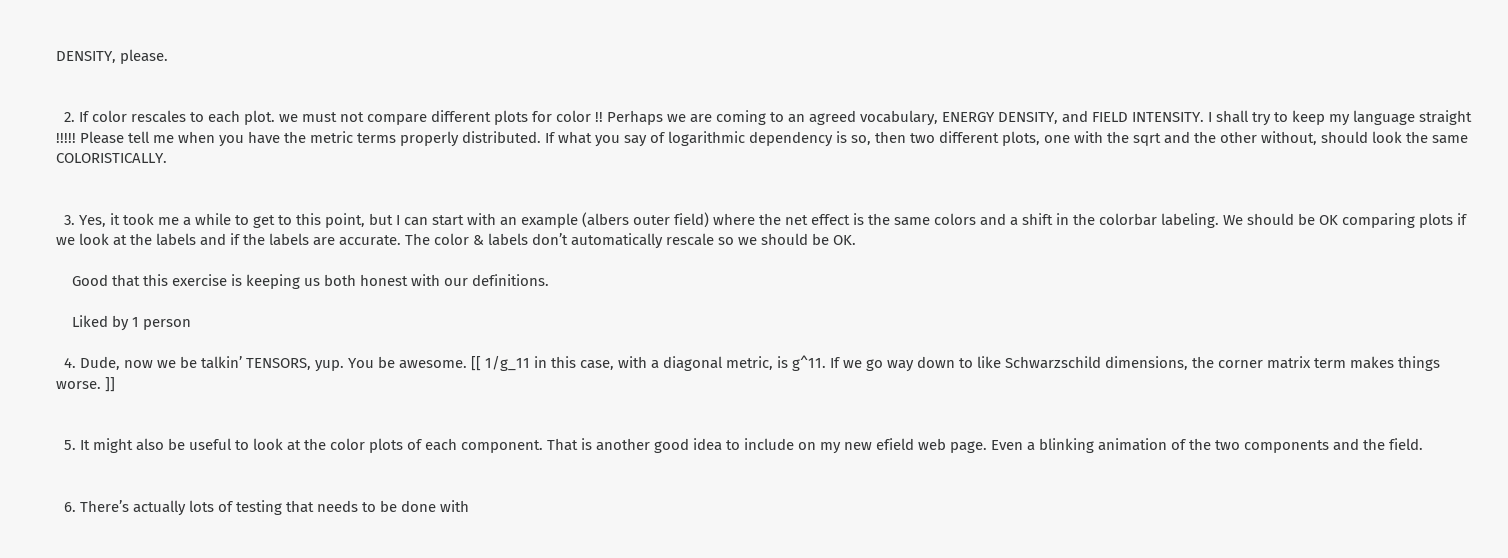DENSITY, please.


  2. If color rescales to each plot. we must not compare different plots for color !! Perhaps we are coming to an agreed vocabulary, ENERGY DENSITY, and FIELD INTENSITY. I shall try to keep my language straight !!!!! Please tell me when you have the metric terms properly distributed. If what you say of logarithmic dependency is so, then two different plots, one with the sqrt and the other without, should look the same COLORISTICALLY.


  3. Yes, it took me a while to get to this point, but I can start with an example (albers outer field) where the net effect is the same colors and a shift in the colorbar labeling. We should be OK comparing plots if we look at the labels and if the labels are accurate. The color & labels don’t automatically rescale so we should be OK.

    Good that this exercise is keeping us both honest with our definitions.

    Liked by 1 person

  4. Dude, now we be talkin’ TENSORS, yup. You be awesome. [[ 1/g_11 in this case, with a diagonal metric, is g^11. If we go way down to like Schwarzschild dimensions, the corner matrix term makes things worse. ]]


  5. It might also be useful to look at the color plots of each component. That is another good idea to include on my new efield web page. Even a blinking animation of the two components and the field.


  6. There’s actually lots of testing that needs to be done with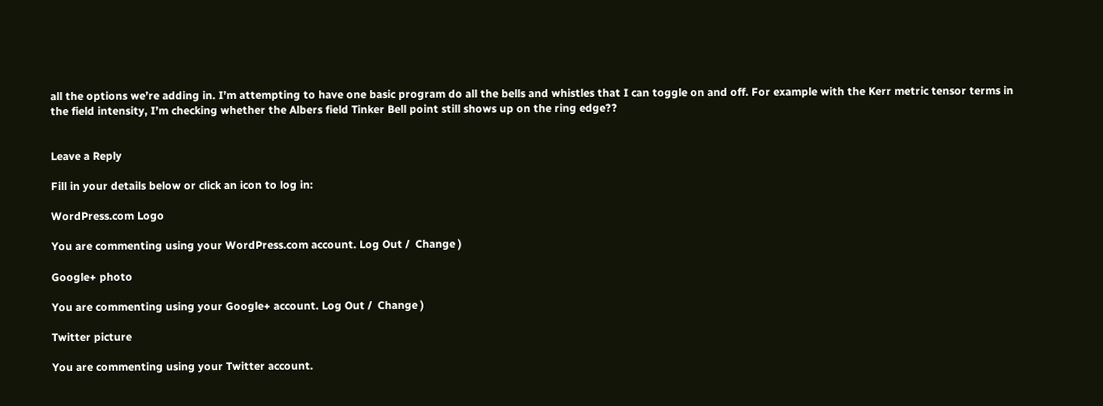all the options we’re adding in. I’m attempting to have one basic program do all the bells and whistles that I can toggle on and off. For example with the Kerr metric tensor terms in the field intensity, I’m checking whether the Albers field Tinker Bell point still shows up on the ring edge??


Leave a Reply

Fill in your details below or click an icon to log in:

WordPress.com Logo

You are commenting using your WordPress.com account. Log Out /  Change )

Google+ photo

You are commenting using your Google+ account. Log Out /  Change )

Twitter picture

You are commenting using your Twitter account.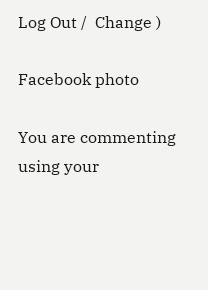Log Out /  Change )

Facebook photo

You are commenting using your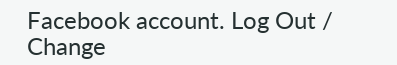Facebook account. Log Out /  Change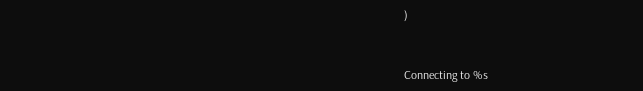)


Connecting to %s